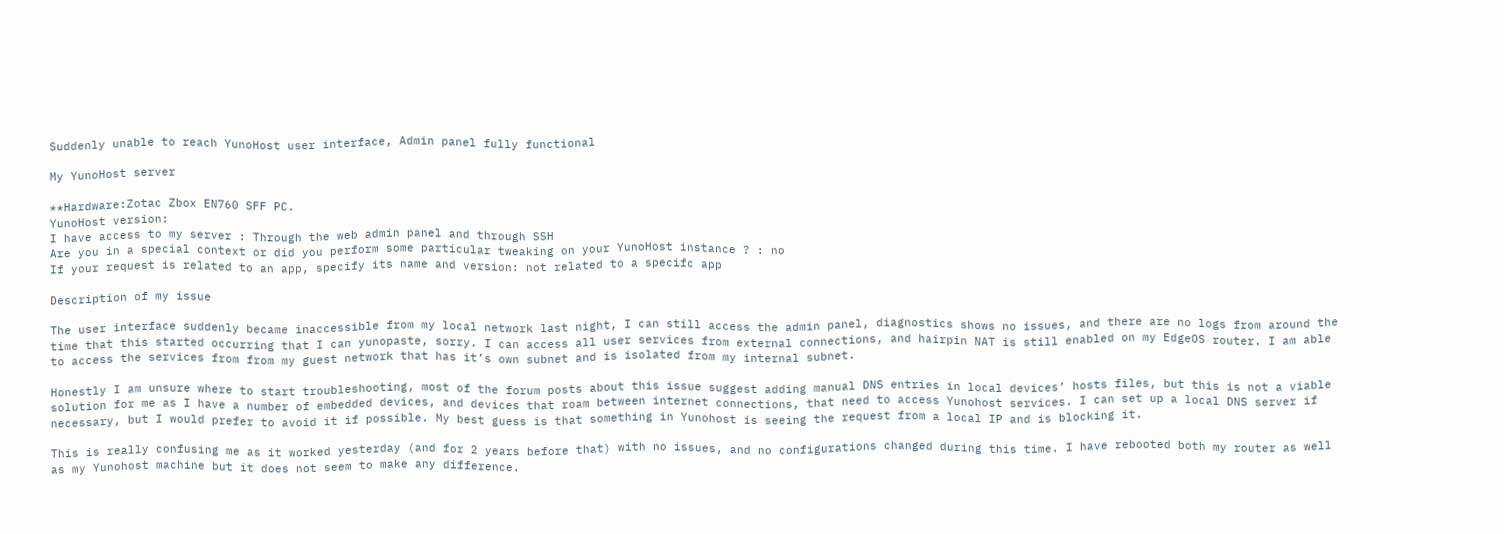Suddenly unable to reach YunoHost user interface, Admin panel fully functional

My YunoHost server

**Hardware:Zotac Zbox EN760 SFF PC.
YunoHost version:
I have access to my server : Through the web admin panel and through SSH
Are you in a special context or did you perform some particular tweaking on your YunoHost instance ? : no
If your request is related to an app, specify its name and version: not related to a specifc app

Description of my issue

The user interface suddenly became inaccessible from my local network last night, I can still access the admin panel, diagnostics shows no issues, and there are no logs from around the time that this started occurring that I can yunopaste, sorry. I can access all user services from external connections, and hairpin NAT is still enabled on my EdgeOS router. I am able to access the services from from my guest network that has it’s own subnet and is isolated from my internal subnet.

Honestly I am unsure where to start troubleshooting, most of the forum posts about this issue suggest adding manual DNS entries in local devices’ hosts files, but this is not a viable solution for me as I have a number of embedded devices, and devices that roam between internet connections, that need to access Yunohost services. I can set up a local DNS server if necessary, but I would prefer to avoid it if possible. My best guess is that something in Yunohost is seeing the request from a local IP and is blocking it.

This is really confusing me as it worked yesterday (and for 2 years before that) with no issues, and no configurations changed during this time. I have rebooted both my router as well as my Yunohost machine but it does not seem to make any difference.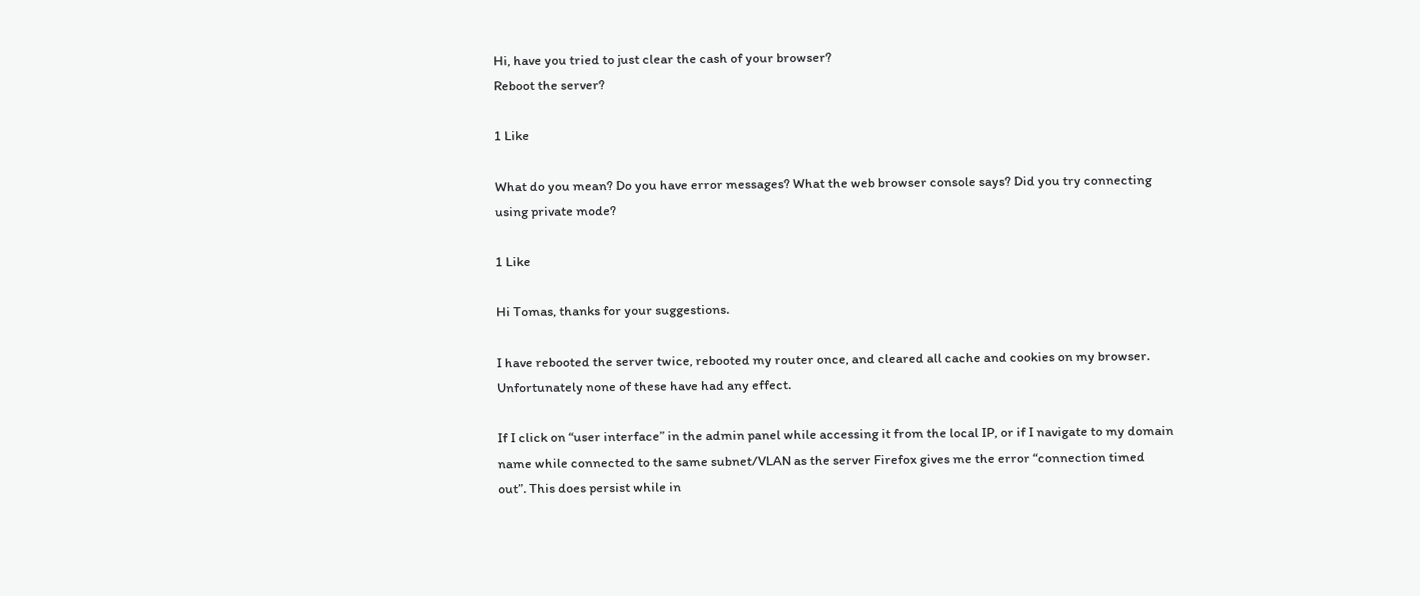Hi, have you tried to just clear the cash of your browser?
Reboot the server?

1 Like

What do you mean? Do you have error messages? What the web browser console says? Did you try connecting using private mode?

1 Like

Hi Tomas, thanks for your suggestions.

I have rebooted the server twice, rebooted my router once, and cleared all cache and cookies on my browser. Unfortunately none of these have had any effect.

If I click on “user interface” in the admin panel while accessing it from the local IP, or if I navigate to my domain name while connected to the same subnet/VLAN as the server Firefox gives me the error “connection timed out”. This does persist while in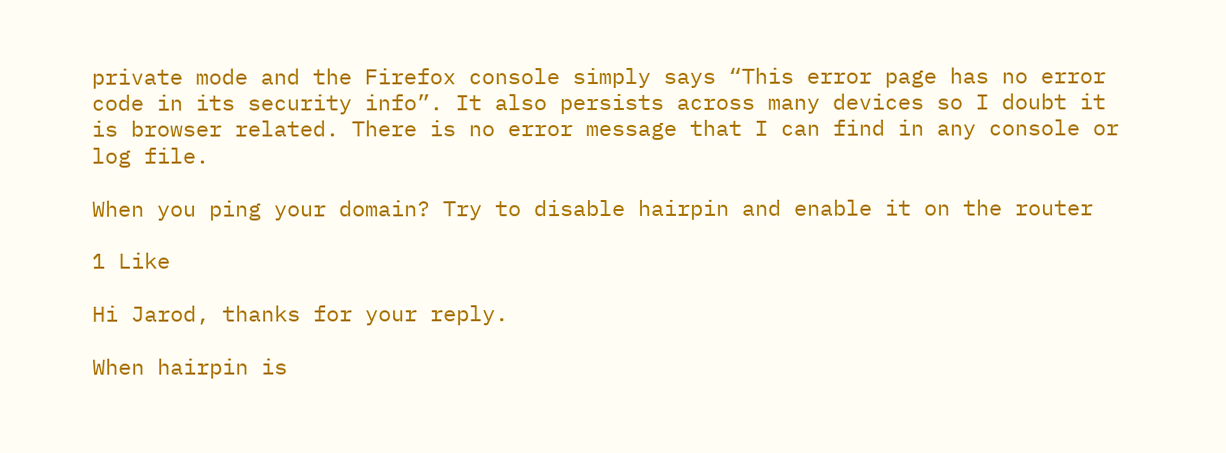private mode and the Firefox console simply says “This error page has no error code in its security info”. It also persists across many devices so I doubt it is browser related. There is no error message that I can find in any console or log file.

When you ping your domain? Try to disable hairpin and enable it on the router

1 Like

Hi Jarod, thanks for your reply.

When hairpin is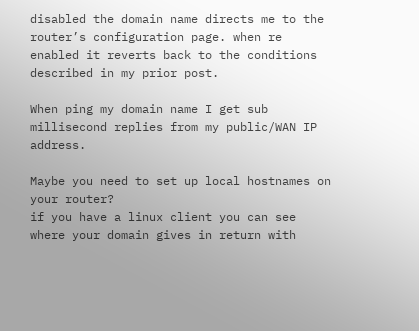disabled the domain name directs me to the router’s configuration page. when re enabled it reverts back to the conditions described in my prior post.

When ping my domain name I get sub millisecond replies from my public/WAN IP address.

Maybe you need to set up local hostnames on your router?
if you have a linux client you can see where your domain gives in return with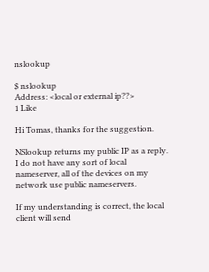nslookup

$ nslookup
Address: <local or external ip??>
1 Like

Hi Tomas, thanks for the suggestion.

NSlookup returns my public IP as a reply. I do not have any sort of local nameserver, all of the devices on my network use public nameservers.

If my understanding is correct, the local client will send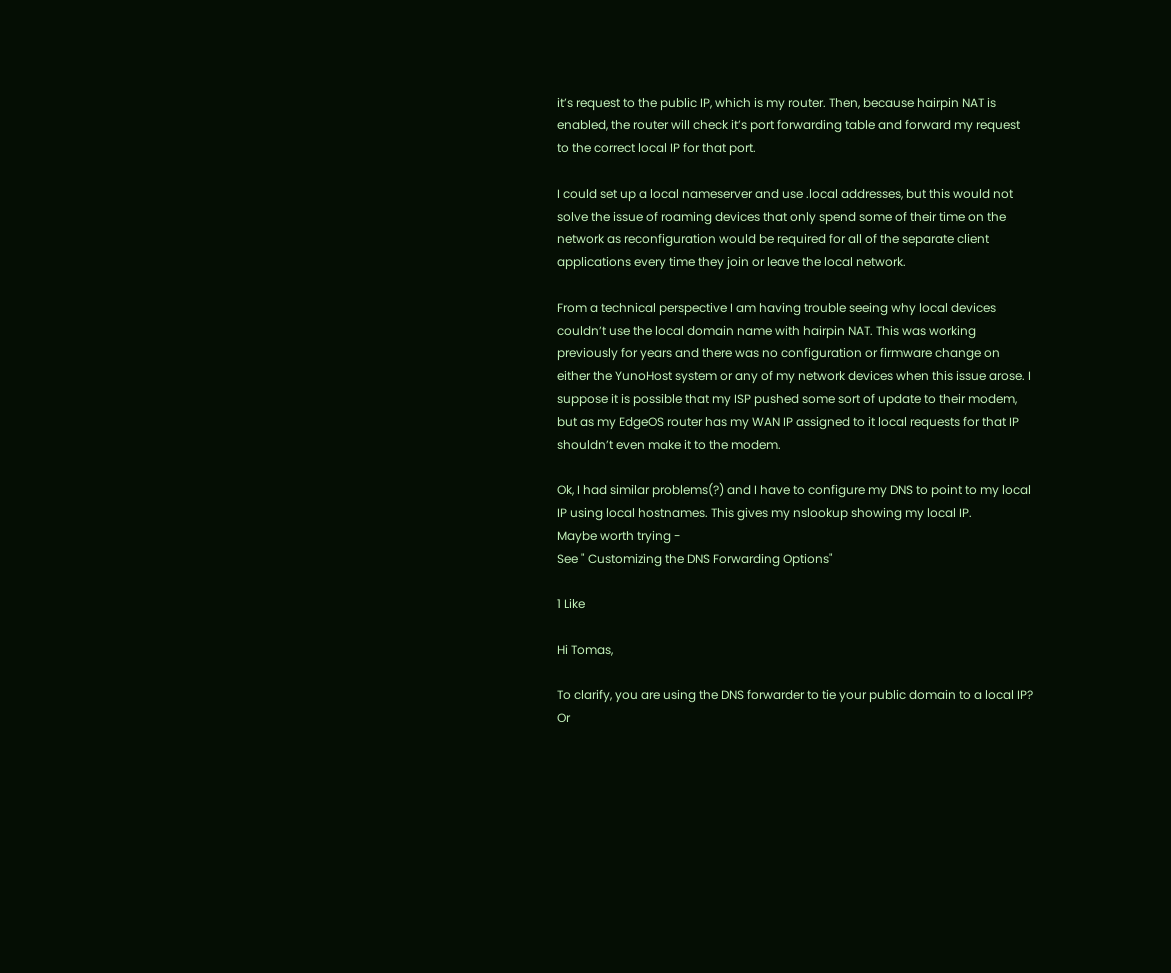it’s request to the public IP, which is my router. Then, because hairpin NAT is enabled, the router will check it’s port forwarding table and forward my request to the correct local IP for that port.

I could set up a local nameserver and use .local addresses, but this would not solve the issue of roaming devices that only spend some of their time on the network as reconfiguration would be required for all of the separate client applications every time they join or leave the local network.

From a technical perspective I am having trouble seeing why local devices couldn’t use the local domain name with hairpin NAT. This was working previously for years and there was no configuration or firmware change on either the YunoHost system or any of my network devices when this issue arose. I suppose it is possible that my ISP pushed some sort of update to their modem, but as my EdgeOS router has my WAN IP assigned to it local requests for that IP shouldn’t even make it to the modem.

Ok, I had similar problems(?) and I have to configure my DNS to point to my local IP using local hostnames. This gives my nslookup showing my local IP.
Maybe worth trying -
See " Customizing the DNS Forwarding Options"

1 Like

Hi Tomas,

To clarify, you are using the DNS forwarder to tie your public domain to a local IP? Or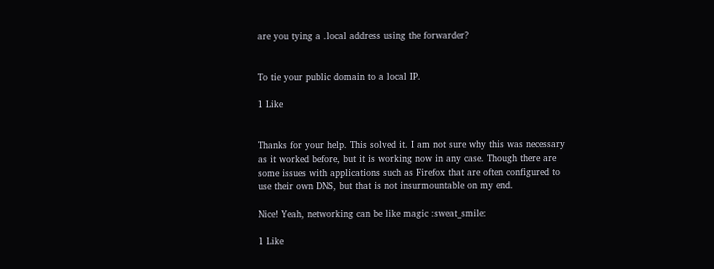are you tying a .local address using the forwarder?


To tie your public domain to a local IP.

1 Like


Thanks for your help. This solved it. I am not sure why this was necessary as it worked before, but it is working now in any case. Though there are some issues with applications such as Firefox that are often configured to use their own DNS, but that is not insurmountable on my end.

Nice! Yeah, networking can be like magic :sweat_smile:

1 Like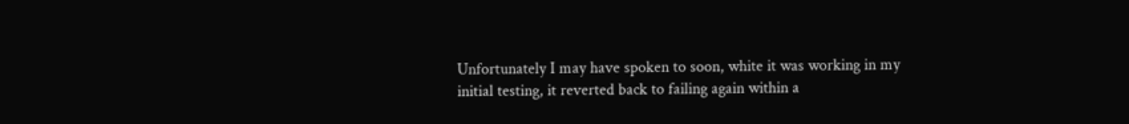Unfortunately I may have spoken to soon, white it was working in my initial testing, it reverted back to failing again within a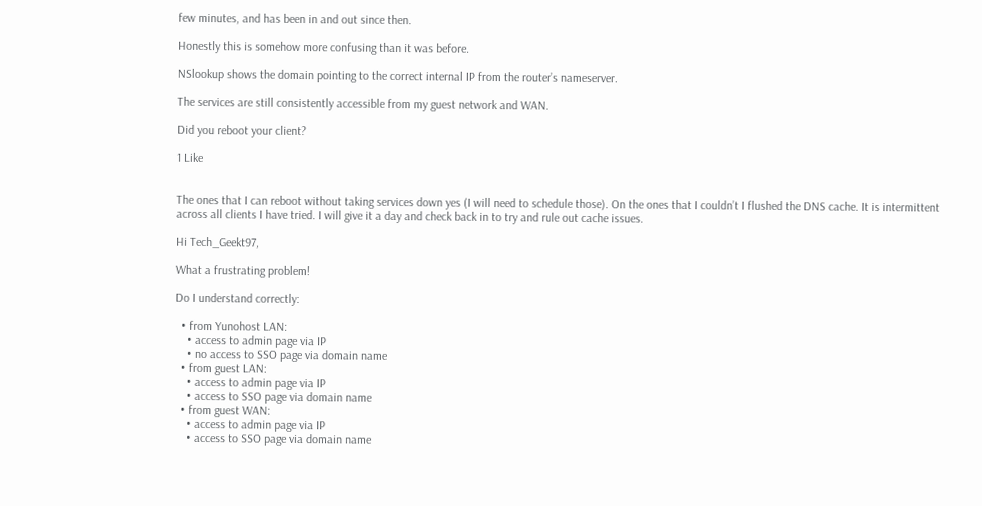few minutes, and has been in and out since then.

Honestly this is somehow more confusing than it was before.

NSlookup shows the domain pointing to the correct internal IP from the router’s nameserver.

The services are still consistently accessible from my guest network and WAN.

Did you reboot your client?

1 Like


The ones that I can reboot without taking services down yes (I will need to schedule those). On the ones that I couldn’t I flushed the DNS cache. It is intermittent across all clients I have tried. I will give it a day and check back in to try and rule out cache issues.

Hi Tech_Geekt97,

What a frustrating problem!

Do I understand correctly:

  • from Yunohost LAN:
    • access to admin page via IP
    • no access to SSO page via domain name
  • from guest LAN:
    • access to admin page via IP
    • access to SSO page via domain name
  • from guest WAN:
    • access to admin page via IP
    • access to SSO page via domain name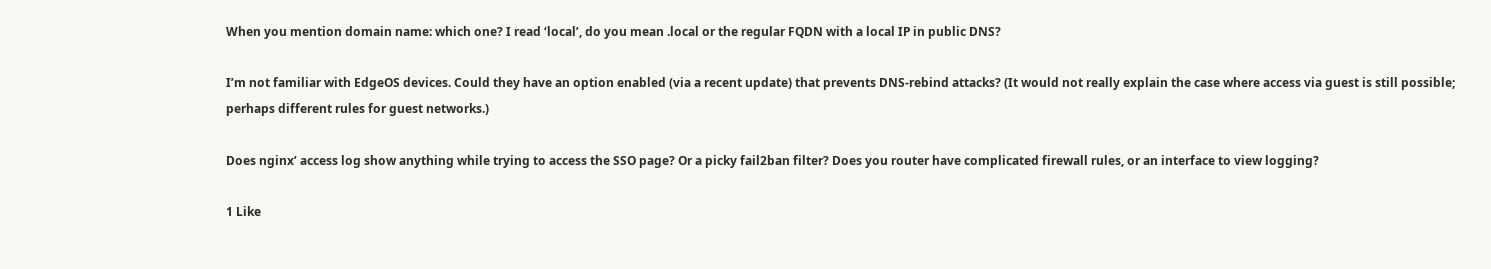When you mention domain name: which one? I read ‘local’, do you mean .local or the regular FQDN with a local IP in public DNS?

I’m not familiar with EdgeOS devices. Could they have an option enabled (via a recent update) that prevents DNS-rebind attacks? (It would not really explain the case where access via guest is still possible; perhaps different rules for guest networks.)

Does nginx’ access log show anything while trying to access the SSO page? Or a picky fail2ban filter? Does you router have complicated firewall rules, or an interface to view logging?

1 Like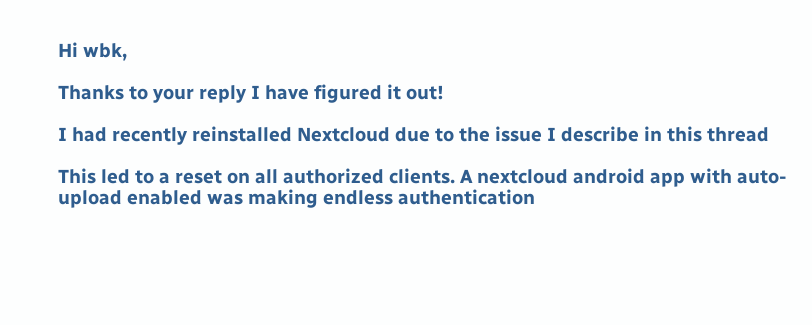Hi wbk,

Thanks to your reply I have figured it out!

I had recently reinstalled Nextcloud due to the issue I describe in this thread

This led to a reset on all authorized clients. A nextcloud android app with auto-upload enabled was making endless authentication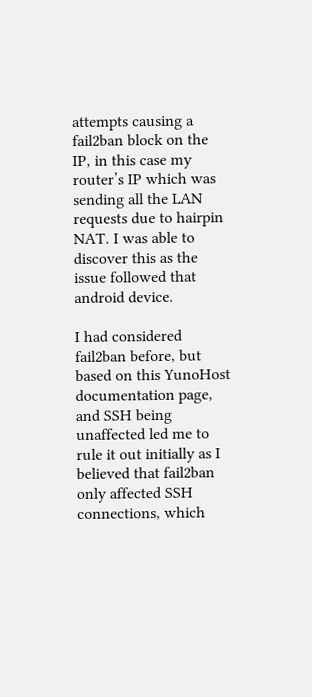attempts causing a fail2ban block on the IP, in this case my router’s IP which was sending all the LAN requests due to hairpin NAT. I was able to discover this as the issue followed that android device.

I had considered fail2ban before, but based on this YunoHost documentation page, and SSH being unaffected led me to rule it out initially as I believed that fail2ban only affected SSH connections, which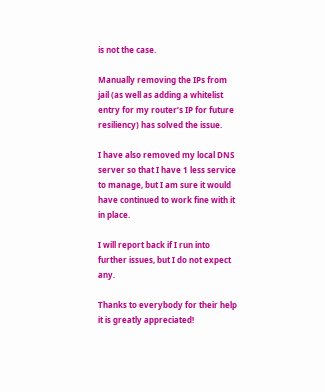is not the case.

Manually removing the IPs from jail (as well as adding a whitelist entry for my router’s IP for future resiliency) has solved the issue.

I have also removed my local DNS server so that I have 1 less service to manage, but I am sure it would have continued to work fine with it in place.

I will report back if I run into further issues, but I do not expect any.

Thanks to everybody for their help it is greatly appreciated!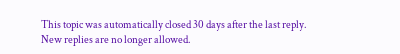This topic was automatically closed 30 days after the last reply. New replies are no longer allowed.